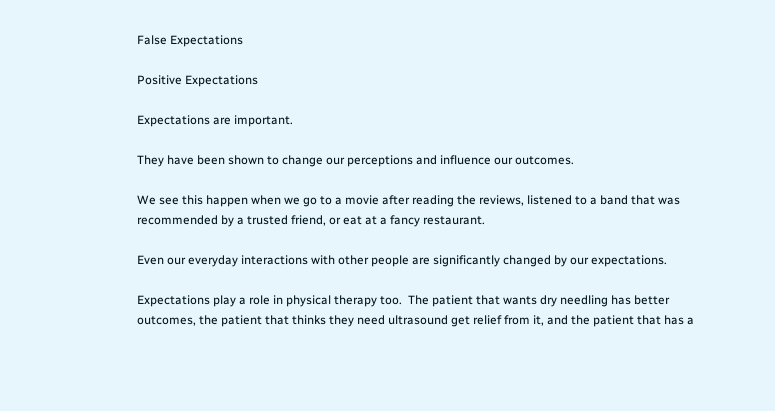False Expectations

Positive Expectations

Expectations are important.

They have been shown to change our perceptions and influence our outcomes.

We see this happen when we go to a movie after reading the reviews, listened to a band that was recommended by a trusted friend, or eat at a fancy restaurant.

Even our everyday interactions with other people are significantly changed by our expectations.

Expectations play a role in physical therapy too.  The patient that wants dry needling has better outcomes, the patient that thinks they need ultrasound get relief from it, and the patient that has a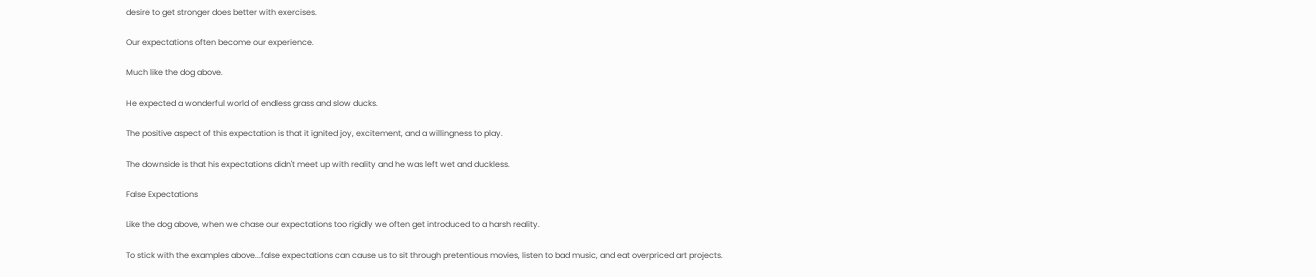desire to get stronger does better with exercises.

Our expectations often become our experience.

Much like the dog above.

He expected a wonderful world of endless grass and slow ducks.

The positive aspect of this expectation is that it ignited joy, excitement, and a willingness to play.

The downside is that his expectations didn't meet up with reality and he was left wet and duckless.

False Expectations

Like the dog above, when we chase our expectations too rigidly we often get introduced to a harsh reality.

To stick with the examples above...false expectations can cause us to sit through pretentious movies, listen to bad music, and eat overpriced art projects.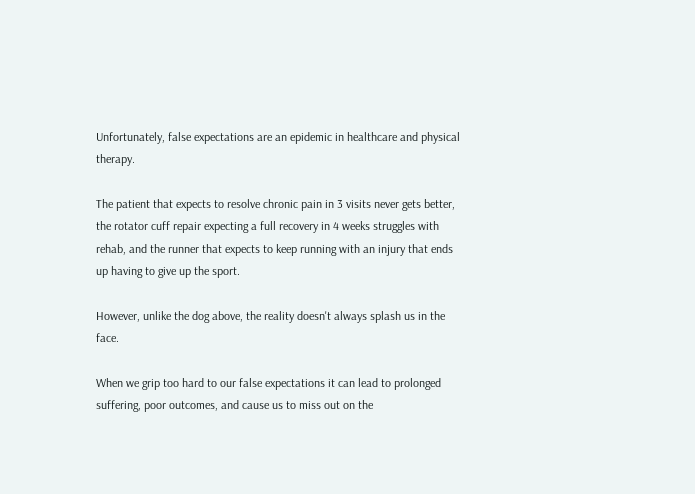Unfortunately, false expectations are an epidemic in healthcare and physical therapy.

The patient that expects to resolve chronic pain in 3 visits never gets better, the rotator cuff repair expecting a full recovery in 4 weeks struggles with rehab, and the runner that expects to keep running with an injury that ends up having to give up the sport.

However, unlike the dog above, the reality doesn't always splash us in the face.

When we grip too hard to our false expectations it can lead to prolonged suffering, poor outcomes, and cause us to miss out on the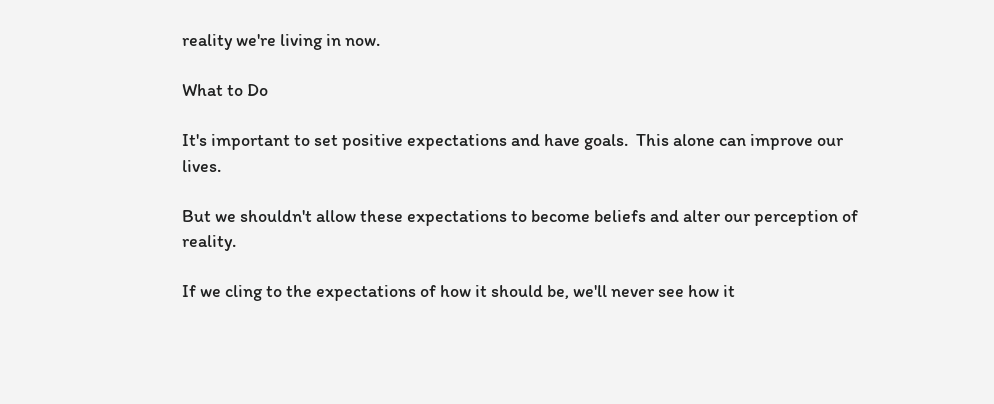reality we're living in now.

What to Do

It's important to set positive expectations and have goals.  This alone can improve our lives.

But we shouldn't allow these expectations to become beliefs and alter our perception of reality.

If we cling to the expectations of how it should be, we'll never see how it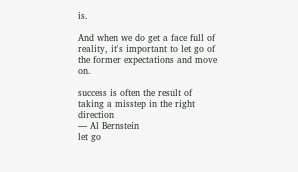is.

And when we do get a face full of reality, it's important to let go of the former expectations and move on.

success is often the result of taking a misstep in the right direction
— Al Bernstein
let go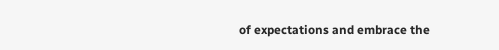of expectations and embrace the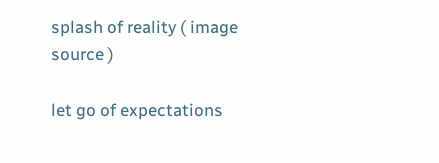splash of reality ( image source )

let go of expectations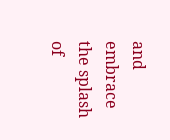and embrace the splash of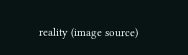reality (image source)